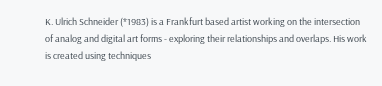K. Ulrich Schneider (*1983) is a Frankfurt based artist working on the intersection of analog and digital art forms - exploring their relationships and overlaps. His work is created using techniques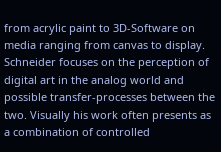from acrylic paint to 3D-Software on media ranging from canvas to display. Schneider focuses on the perception of digital art in the analog world and possible transfer-processes between the two. Visually his work often presents as a combination of controlled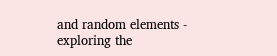and random elements - exploring the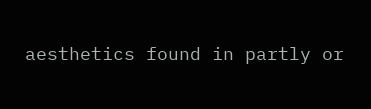aesthetics found in partly or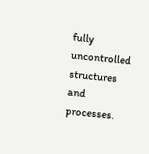fully uncontrolled structures and processes.